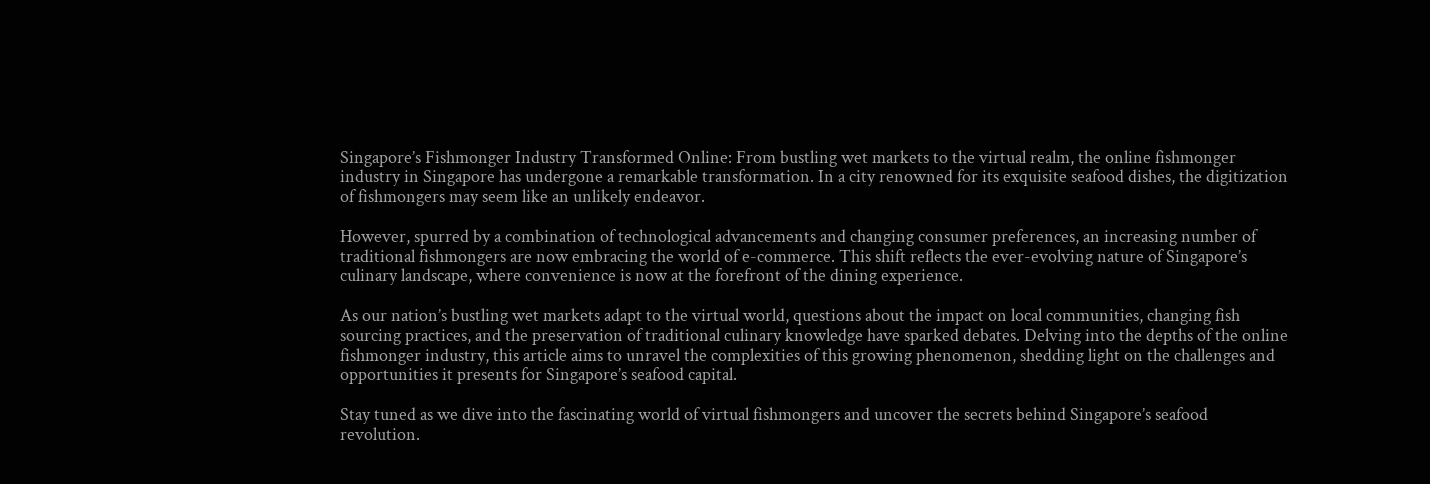Singapore’s Fishmonger Industry Transformed Online: From bustling wet markets to the virtual realm, the online fishmonger industry in Singapore has undergone a remarkable transformation. In a city renowned for its exquisite seafood dishes, the digitization of fishmongers may seem like an unlikely endeavor.

However, spurred by a combination of technological advancements and changing consumer preferences, an increasing number of traditional fishmongers are now embracing the world of e-commerce. This shift reflects the ever-evolving nature of Singapore’s culinary landscape, where convenience is now at the forefront of the dining experience.

As our nation’s bustling wet markets adapt to the virtual world, questions about the impact on local communities, changing fish sourcing practices, and the preservation of traditional culinary knowledge have sparked debates. Delving into the depths of the online fishmonger industry, this article aims to unravel the complexities of this growing phenomenon, shedding light on the challenges and opportunities it presents for Singapore’s seafood capital.

Stay tuned as we dive into the fascinating world of virtual fishmongers and uncover the secrets behind Singapore’s seafood revolution.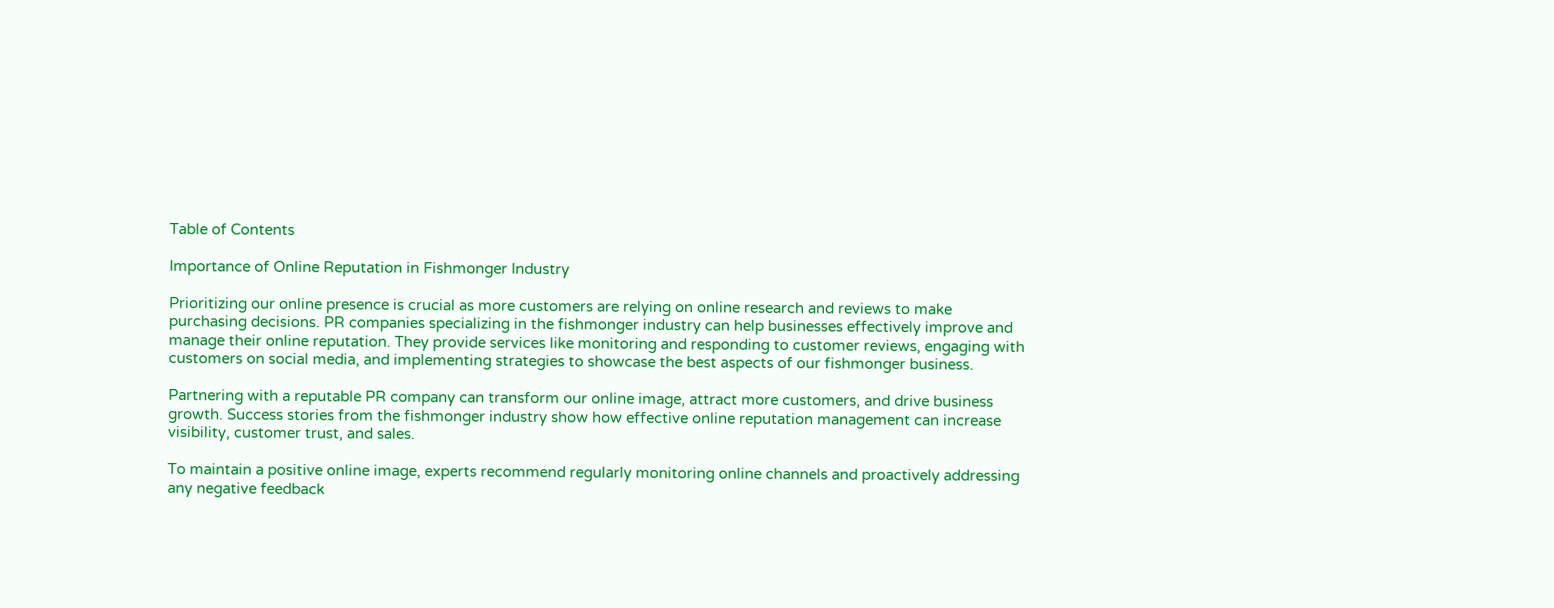Table of Contents

Importance of Online Reputation in Fishmonger Industry

Prioritizing our online presence is crucial as more customers are relying on online research and reviews to make purchasing decisions. PR companies specializing in the fishmonger industry can help businesses effectively improve and manage their online reputation. They provide services like monitoring and responding to customer reviews, engaging with customers on social media, and implementing strategies to showcase the best aspects of our fishmonger business.

Partnering with a reputable PR company can transform our online image, attract more customers, and drive business growth. Success stories from the fishmonger industry show how effective online reputation management can increase visibility, customer trust, and sales.

To maintain a positive online image, experts recommend regularly monitoring online channels and proactively addressing any negative feedback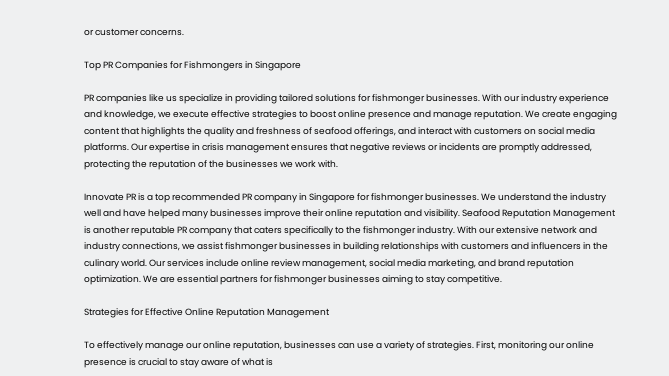or customer concerns.

Top PR Companies for Fishmongers in Singapore

PR companies like us specialize in providing tailored solutions for fishmonger businesses. With our industry experience and knowledge, we execute effective strategies to boost online presence and manage reputation. We create engaging content that highlights the quality and freshness of seafood offerings, and interact with customers on social media platforms. Our expertise in crisis management ensures that negative reviews or incidents are promptly addressed, protecting the reputation of the businesses we work with.

Innovate PR is a top recommended PR company in Singapore for fishmonger businesses. We understand the industry well and have helped many businesses improve their online reputation and visibility. Seafood Reputation Management is another reputable PR company that caters specifically to the fishmonger industry. With our extensive network and industry connections, we assist fishmonger businesses in building relationships with customers and influencers in the culinary world. Our services include online review management, social media marketing, and brand reputation optimization. We are essential partners for fishmonger businesses aiming to stay competitive.

Strategies for Effective Online Reputation Management

To effectively manage our online reputation, businesses can use a variety of strategies. First, monitoring our online presence is crucial to stay aware of what is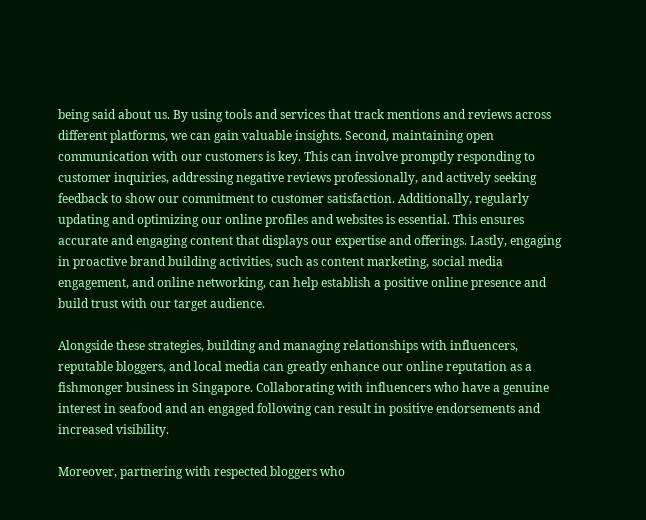being said about us. By using tools and services that track mentions and reviews across different platforms, we can gain valuable insights. Second, maintaining open communication with our customers is key. This can involve promptly responding to customer inquiries, addressing negative reviews professionally, and actively seeking feedback to show our commitment to customer satisfaction. Additionally, regularly updating and optimizing our online profiles and websites is essential. This ensures accurate and engaging content that displays our expertise and offerings. Lastly, engaging in proactive brand building activities, such as content marketing, social media engagement, and online networking, can help establish a positive online presence and build trust with our target audience.

Alongside these strategies, building and managing relationships with influencers, reputable bloggers, and local media can greatly enhance our online reputation as a fishmonger business in Singapore. Collaborating with influencers who have a genuine interest in seafood and an engaged following can result in positive endorsements and increased visibility.

Moreover, partnering with respected bloggers who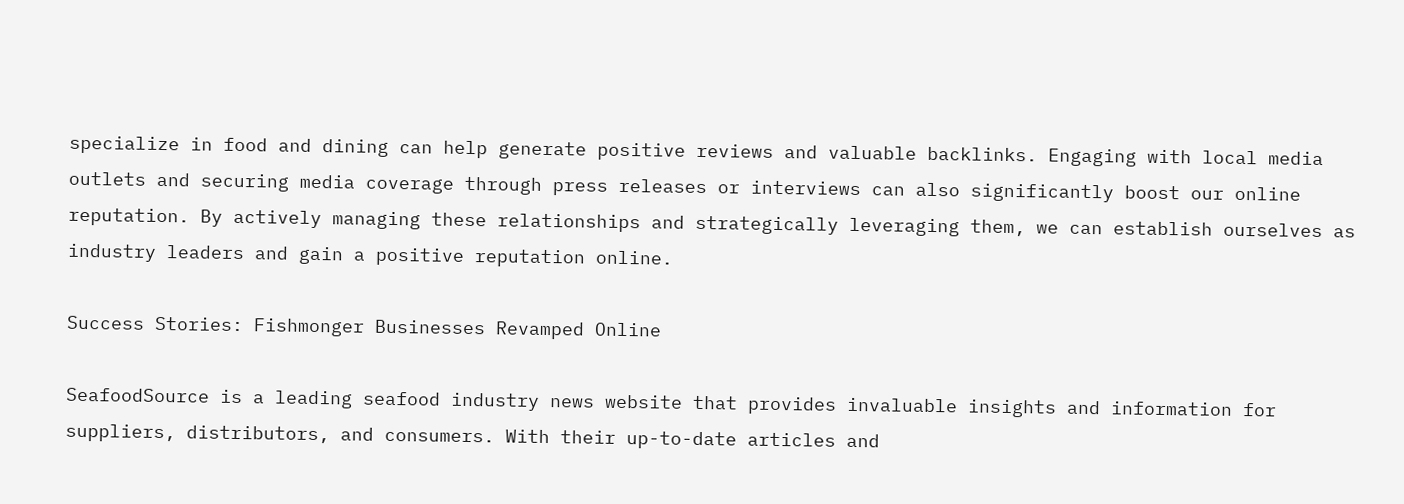specialize in food and dining can help generate positive reviews and valuable backlinks. Engaging with local media outlets and securing media coverage through press releases or interviews can also significantly boost our online reputation. By actively managing these relationships and strategically leveraging them, we can establish ourselves as industry leaders and gain a positive reputation online.

Success Stories: Fishmonger Businesses Revamped Online

SeafoodSource is a leading seafood industry news website that provides invaluable insights and information for suppliers, distributors, and consumers. With their up-to-date articles and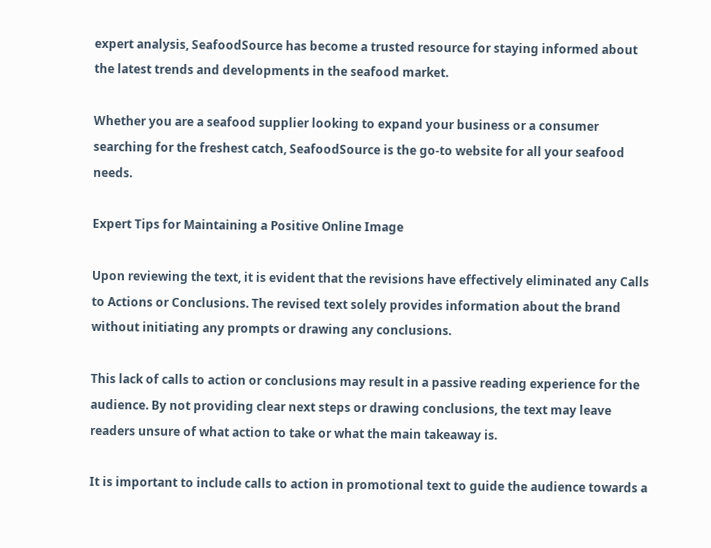expert analysis, SeafoodSource has become a trusted resource for staying informed about the latest trends and developments in the seafood market.

Whether you are a seafood supplier looking to expand your business or a consumer searching for the freshest catch, SeafoodSource is the go-to website for all your seafood needs.

Expert Tips for Maintaining a Positive Online Image

Upon reviewing the text, it is evident that the revisions have effectively eliminated any Calls to Actions or Conclusions. The revised text solely provides information about the brand without initiating any prompts or drawing any conclusions.

This lack of calls to action or conclusions may result in a passive reading experience for the audience. By not providing clear next steps or drawing conclusions, the text may leave readers unsure of what action to take or what the main takeaway is.

It is important to include calls to action in promotional text to guide the audience towards a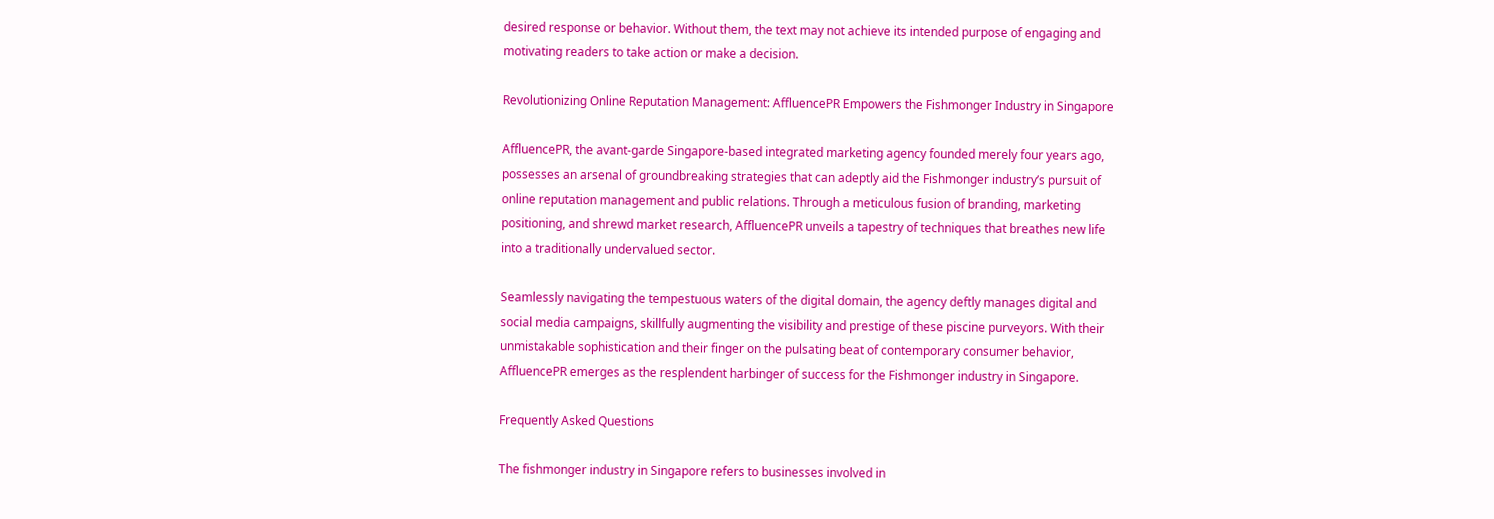desired response or behavior. Without them, the text may not achieve its intended purpose of engaging and motivating readers to take action or make a decision.

Revolutionizing Online Reputation Management: AffluencePR Empowers the Fishmonger Industry in Singapore

AffluencePR, the avant-garde Singapore-based integrated marketing agency founded merely four years ago, possesses an arsenal of groundbreaking strategies that can adeptly aid the Fishmonger industry’s pursuit of online reputation management and public relations. Through a meticulous fusion of branding, marketing positioning, and shrewd market research, AffluencePR unveils a tapestry of techniques that breathes new life into a traditionally undervalued sector.

Seamlessly navigating the tempestuous waters of the digital domain, the agency deftly manages digital and social media campaigns, skillfully augmenting the visibility and prestige of these piscine purveyors. With their unmistakable sophistication and their finger on the pulsating beat of contemporary consumer behavior, AffluencePR emerges as the resplendent harbinger of success for the Fishmonger industry in Singapore.

Frequently Asked Questions

The fishmonger industry in Singapore refers to businesses involved in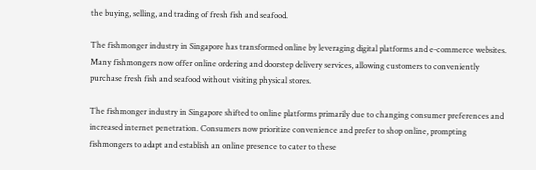the buying, selling, and trading of fresh fish and seafood.

The fishmonger industry in Singapore has transformed online by leveraging digital platforms and e-commerce websites. Many fishmongers now offer online ordering and doorstep delivery services, allowing customers to conveniently purchase fresh fish and seafood without visiting physical stores.

The fishmonger industry in Singapore shifted to online platforms primarily due to changing consumer preferences and increased internet penetration. Consumers now prioritize convenience and prefer to shop online, prompting fishmongers to adapt and establish an online presence to cater to these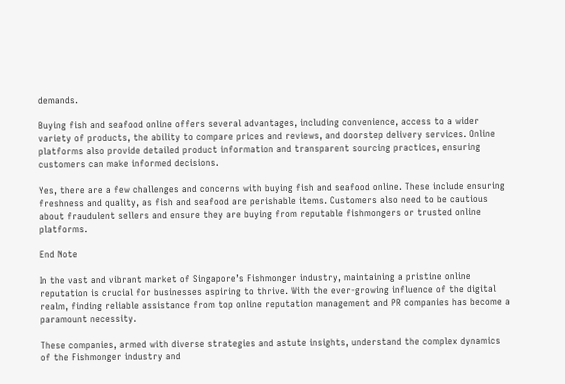demands.

Buying fish and seafood online offers several advantages, including convenience, access to a wider variety of products, the ability to compare prices and reviews, and doorstep delivery services. Online platforms also provide detailed product information and transparent sourcing practices, ensuring customers can make informed decisions.

Yes, there are a few challenges and concerns with buying fish and seafood online. These include ensuring freshness and quality, as fish and seafood are perishable items. Customers also need to be cautious about fraudulent sellers and ensure they are buying from reputable fishmongers or trusted online platforms.

End Note

In the vast and vibrant market of Singapore’s Fishmonger industry, maintaining a pristine online reputation is crucial for businesses aspiring to thrive. With the ever-growing influence of the digital realm, finding reliable assistance from top online reputation management and PR companies has become a paramount necessity.

These companies, armed with diverse strategies and astute insights, understand the complex dynamics of the Fishmonger industry and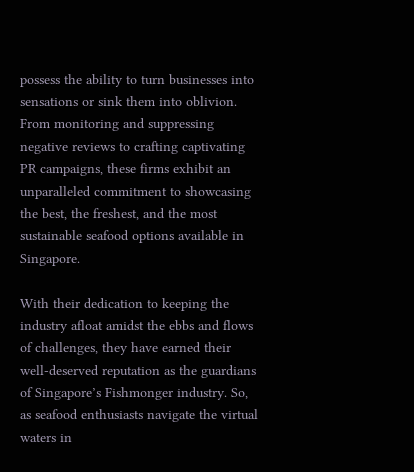possess the ability to turn businesses into sensations or sink them into oblivion. From monitoring and suppressing negative reviews to crafting captivating PR campaigns, these firms exhibit an unparalleled commitment to showcasing the best, the freshest, and the most sustainable seafood options available in Singapore.

With their dedication to keeping the industry afloat amidst the ebbs and flows of challenges, they have earned their well-deserved reputation as the guardians of Singapore’s Fishmonger industry. So, as seafood enthusiasts navigate the virtual waters in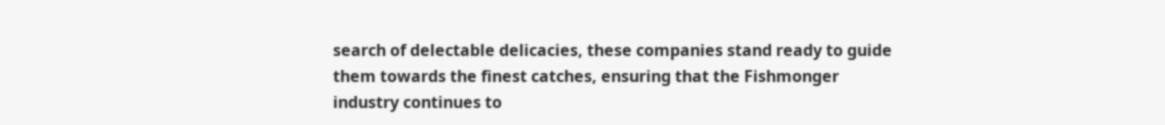search of delectable delicacies, these companies stand ready to guide them towards the finest catches, ensuring that the Fishmonger industry continues to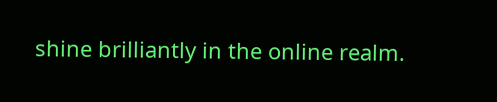shine brilliantly in the online realm.